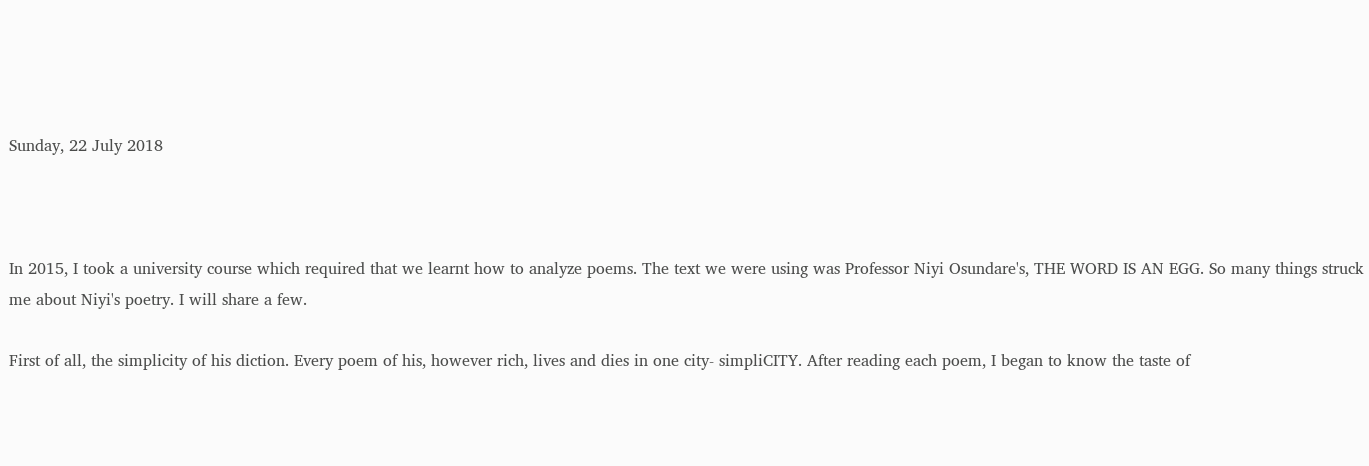Sunday, 22 July 2018



In 2015, I took a university course which required that we learnt how to analyze poems. The text we were using was Professor Niyi Osundare's, THE WORD IS AN EGG. So many things struck me about Niyi's poetry. I will share a few.

First of all, the simplicity of his diction. Every poem of his, however rich, lives and dies in one city- simpliCITY. After reading each poem, I began to know the taste of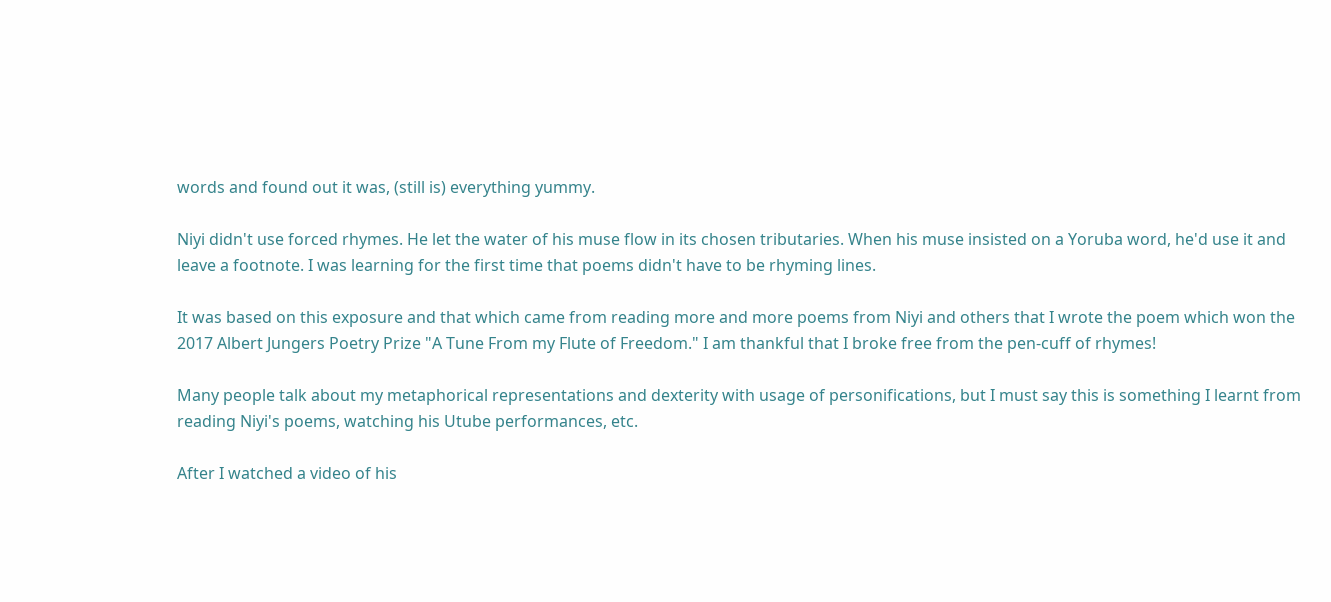words and found out it was, (still is) everything yummy.

Niyi didn't use forced rhymes. He let the water of his muse flow in its chosen tributaries. When his muse insisted on a Yoruba word, he'd use it and leave a footnote. I was learning for the first time that poems didn't have to be rhyming lines.

It was based on this exposure and that which came from reading more and more poems from Niyi and others that I wrote the poem which won the 2017 Albert Jungers Poetry Prize "A Tune From my Flute of Freedom." I am thankful that I broke free from the pen-cuff of rhymes!

Many people talk about my metaphorical representations and dexterity with usage of personifications, but I must say this is something I learnt from reading Niyi's poems, watching his Utube performances, etc.

After I watched a video of his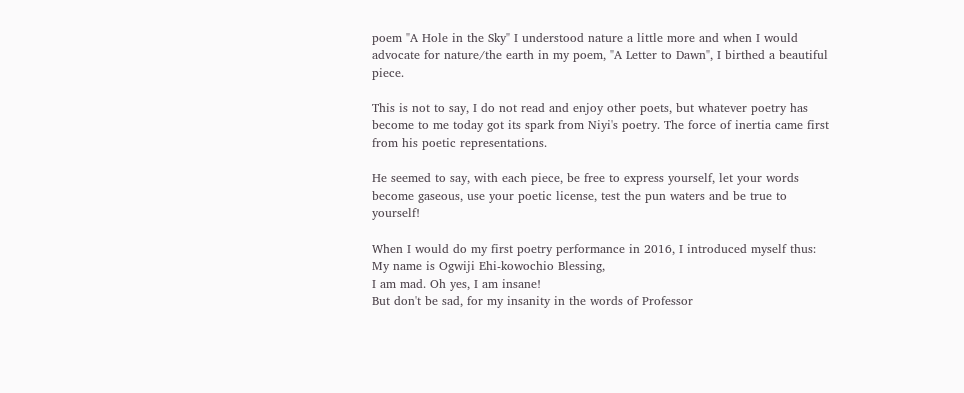poem "A Hole in the Sky" I understood nature a little more and when I would advocate for nature/the earth in my poem, "A Letter to Dawn", I birthed a beautiful piece.

This is not to say, I do not read and enjoy other poets, but whatever poetry has become to me today got its spark from Niyi's poetry. The force of inertia came first from his poetic representations.

He seemed to say, with each piece, be free to express yourself, let your words become gaseous, use your poetic license, test the pun waters and be true to yourself!

When I would do my first poetry performance in 2016, I introduced myself thus:
My name is Ogwiji Ehi-kowochio Blessing,
I am mad. Oh yes, I am insane!
But don't be sad, for my insanity in the words of Professor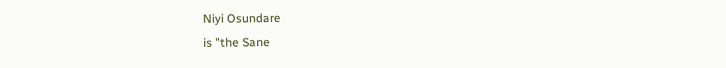Niyi Osundare
is "the Sane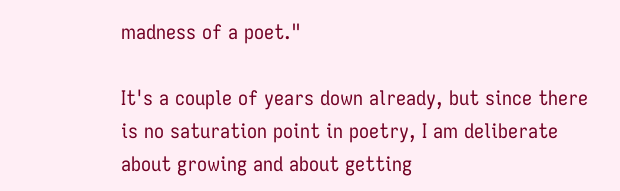madness of a poet."

It's a couple of years down already, but since there is no saturation point in poetry, I am deliberate about growing and about getting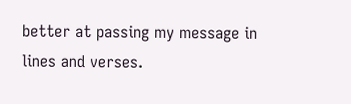better at passing my message in lines and verses.